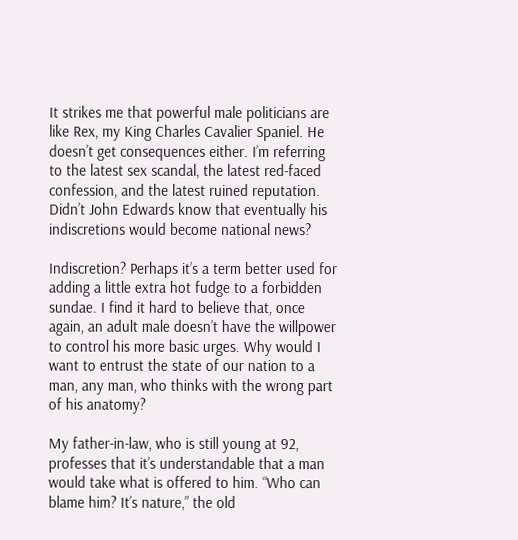It strikes me that powerful male politicians are like Rex, my King Charles Cavalier Spaniel. He doesn’t get consequences either. I’m referring to the latest sex scandal, the latest red-faced confession, and the latest ruined reputation. Didn’t John Edwards know that eventually his indiscretions would become national news?

Indiscretion? Perhaps it’s a term better used for adding a little extra hot fudge to a forbidden sundae. I find it hard to believe that, once again, an adult male doesn’t have the willpower to control his more basic urges. Why would I want to entrust the state of our nation to a man, any man, who thinks with the wrong part of his anatomy?

My father-in-law, who is still young at 92, professes that it’s understandable that a man would take what is offered to him. “Who can blame him? It’s nature,” the old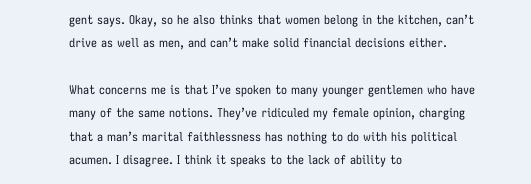gent says. Okay, so he also thinks that women belong in the kitchen, can’t drive as well as men, and can’t make solid financial decisions either.

What concerns me is that I’ve spoken to many younger gentlemen who have many of the same notions. They’ve ridiculed my female opinion, charging that a man’s marital faithlessness has nothing to do with his political acumen. I disagree. I think it speaks to the lack of ability to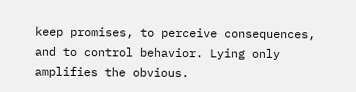keep promises, to perceive consequences, and to control behavior. Lying only amplifies the obvious.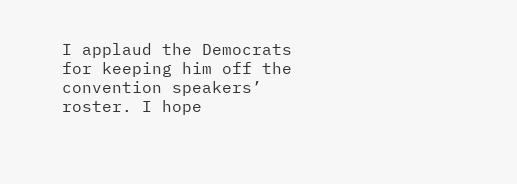I applaud the Democrats for keeping him off the convention speakers’ roster. I hope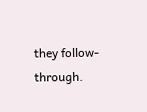they follow-through.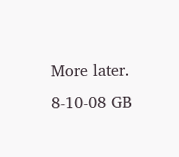More later. 8-10-08 GB